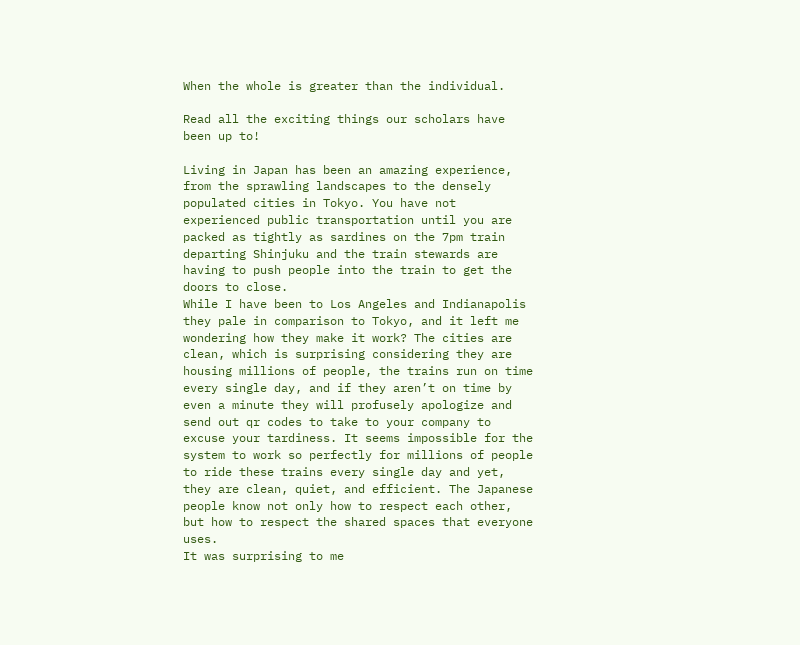When the whole is greater than the individual.

Read all the exciting things our scholars have been up to!

Living in Japan has been an amazing experience, from the sprawling landscapes to the densely populated cities in Tokyo. You have not experienced public transportation until you are packed as tightly as sardines on the 7pm train departing Shinjuku and the train stewards are having to push people into the train to get the doors to close.
While I have been to Los Angeles and Indianapolis they pale in comparison to Tokyo, and it left me wondering how they make it work? The cities are clean, which is surprising considering they are housing millions of people, the trains run on time every single day, and if they aren’t on time by even a minute they will profusely apologize and send out qr codes to take to your company to excuse your tardiness. It seems impossible for the system to work so perfectly for millions of people to ride these trains every single day and yet, they are clean, quiet, and efficient. The Japanese people know not only how to respect each other, but how to respect the shared spaces that everyone uses.
It was surprising to me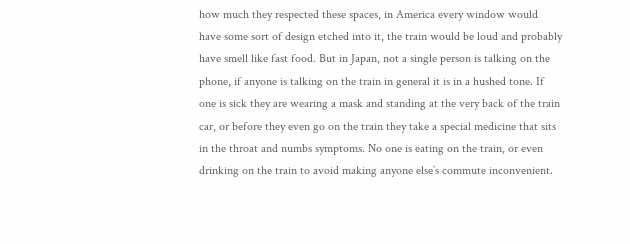how much they respected these spaces, in America every window would have some sort of design etched into it, the train would be loud and probably have smell like fast food. But in Japan, not a single person is talking on the phone, if anyone is talking on the train in general it is in a hushed tone. If one is sick they are wearing a mask and standing at the very back of the train car, or before they even go on the train they take a special medicine that sits in the throat and numbs symptoms. No one is eating on the train, or even drinking on the train to avoid making anyone else’s commute inconvenient.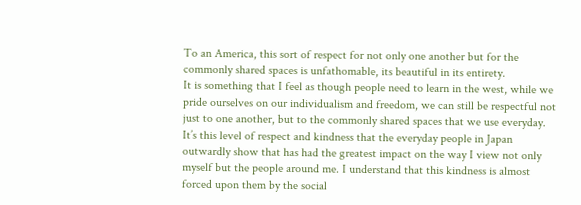To an America, this sort of respect for not only one another but for the commonly shared spaces is unfathomable, its beautiful in its entirety.
It is something that I feel as though people need to learn in the west, while we pride ourselves on our individualism and freedom, we can still be respectful not just to one another, but to the commonly shared spaces that we use everyday. It’s this level of respect and kindness that the everyday people in Japan outwardly show that has had the greatest impact on the way I view not only myself but the people around me. I understand that this kindness is almost forced upon them by the social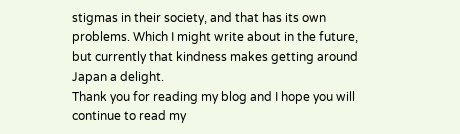stigmas in their society, and that has its own problems. Which I might write about in the future, but currently that kindness makes getting around Japan a delight.
Thank you for reading my blog and I hope you will continue to read my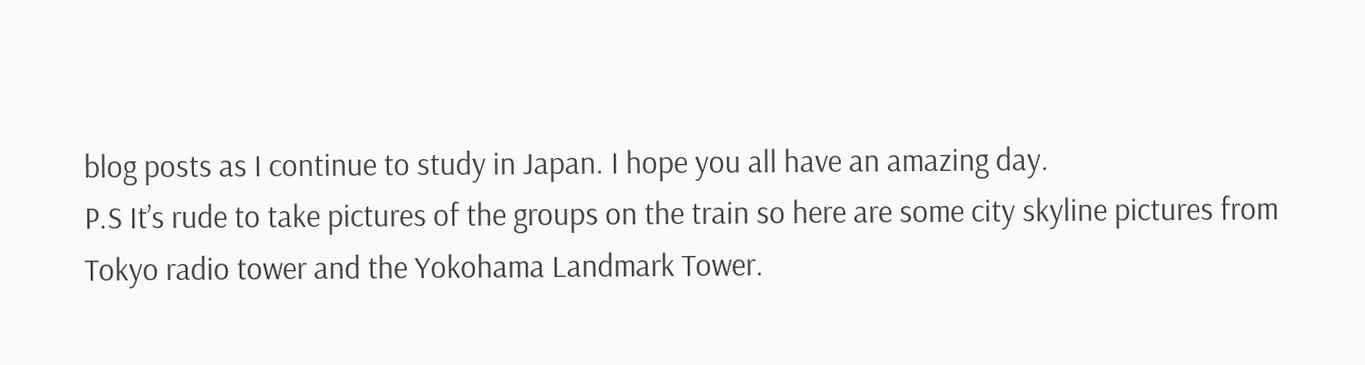blog posts as I continue to study in Japan. I hope you all have an amazing day.
P.S It’s rude to take pictures of the groups on the train so here are some city skyline pictures from Tokyo radio tower and the Yokohama Landmark Tower.